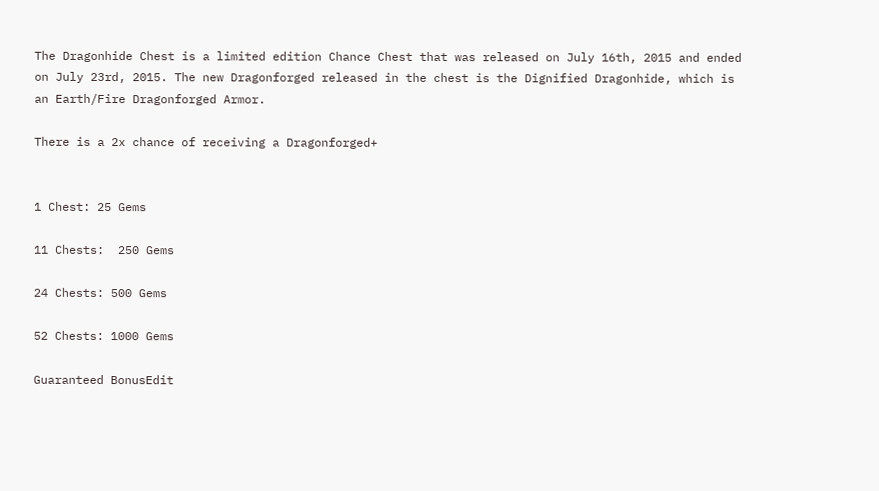The Dragonhide Chest is a limited edition Chance Chest that was released on July 16th, 2015 and ended on July 23rd, 2015. The new Dragonforged released in the chest is the Dignified Dragonhide, which is an Earth/Fire Dragonforged Armor.

There is a 2x chance of receiving a Dragonforged+


1 Chest: 25 Gems

11 Chests:  250 Gems

24 Chests: 500 Gems

52 Chests: 1000 Gems

Guaranteed BonusEdit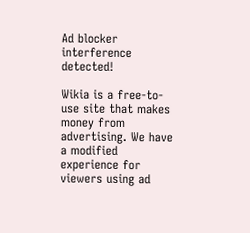Ad blocker interference detected!

Wikia is a free-to-use site that makes money from advertising. We have a modified experience for viewers using ad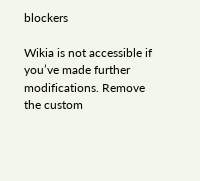blockers

Wikia is not accessible if you’ve made further modifications. Remove the custom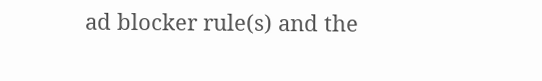ad blocker rule(s) and the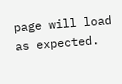page will load as expected.